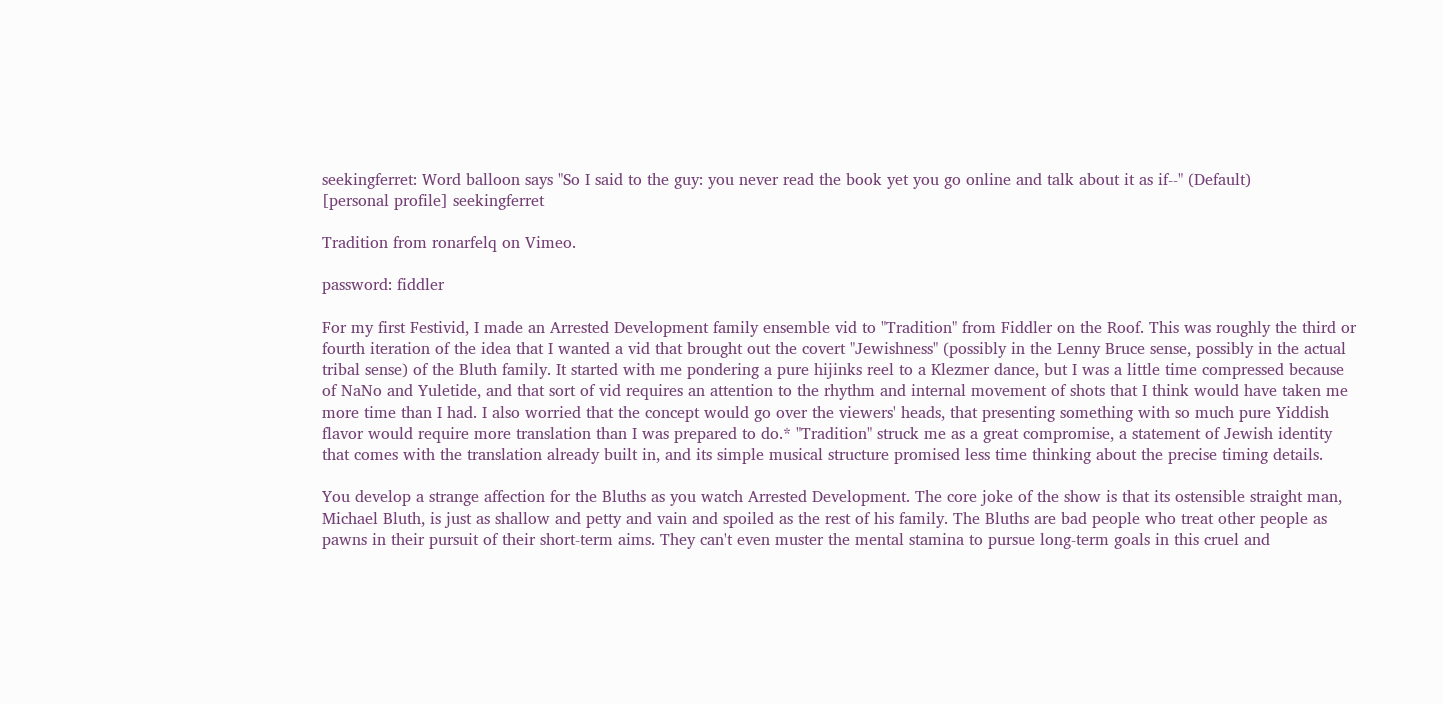seekingferret: Word balloon says "So I said to the guy: you never read the book yet you go online and talk about it as if--" (Default)
[personal profile] seekingferret

Tradition from ronarfelq on Vimeo.

password: fiddler

For my first Festivid, I made an Arrested Development family ensemble vid to "Tradition" from Fiddler on the Roof. This was roughly the third or fourth iteration of the idea that I wanted a vid that brought out the covert "Jewishness" (possibly in the Lenny Bruce sense, possibly in the actual tribal sense) of the Bluth family. It started with me pondering a pure hijinks reel to a Klezmer dance, but I was a little time compressed because of NaNo and Yuletide, and that sort of vid requires an attention to the rhythm and internal movement of shots that I think would have taken me more time than I had. I also worried that the concept would go over the viewers' heads, that presenting something with so much pure Yiddish flavor would require more translation than I was prepared to do.* "Tradition" struck me as a great compromise, a statement of Jewish identity that comes with the translation already built in, and its simple musical structure promised less time thinking about the precise timing details.

You develop a strange affection for the Bluths as you watch Arrested Development. The core joke of the show is that its ostensible straight man, Michael Bluth, is just as shallow and petty and vain and spoiled as the rest of his family. The Bluths are bad people who treat other people as pawns in their pursuit of their short-term aims. They can't even muster the mental stamina to pursue long-term goals in this cruel and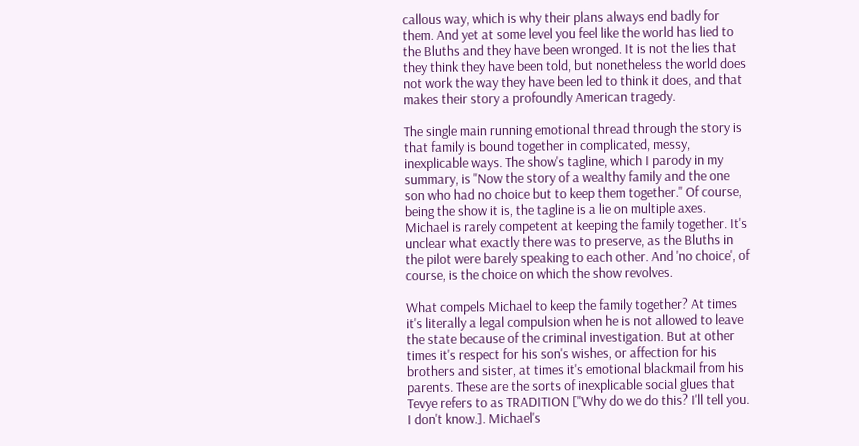callous way, which is why their plans always end badly for them. And yet at some level you feel like the world has lied to the Bluths and they have been wronged. It is not the lies that they think they have been told, but nonetheless the world does not work the way they have been led to think it does, and that makes their story a profoundly American tragedy.

The single main running emotional thread through the story is that family is bound together in complicated, messy, inexplicable ways. The show's tagline, which I parody in my summary, is "Now the story of a wealthy family and the one son who had no choice but to keep them together." Of course, being the show it is, the tagline is a lie on multiple axes. Michael is rarely competent at keeping the family together. It's unclear what exactly there was to preserve, as the Bluths in the pilot were barely speaking to each other. And 'no choice', of course, is the choice on which the show revolves.

What compels Michael to keep the family together? At times it's literally a legal compulsion when he is not allowed to leave the state because of the criminal investigation. But at other times it's respect for his son's wishes, or affection for his brothers and sister, at times it's emotional blackmail from his parents. These are the sorts of inexplicable social glues that Tevye refers to as TRADITION ["Why do we do this? I'll tell you. I don't know.]. Michael's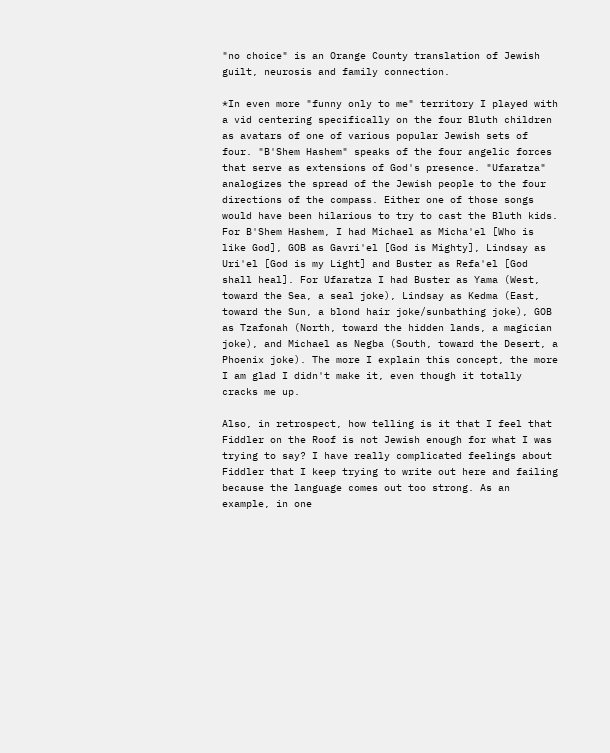"no choice" is an Orange County translation of Jewish guilt, neurosis and family connection.

*In even more "funny only to me" territory I played with a vid centering specifically on the four Bluth children as avatars of one of various popular Jewish sets of four. "B'Shem Hashem" speaks of the four angelic forces that serve as extensions of God's presence. "Ufaratza" analogizes the spread of the Jewish people to the four directions of the compass. Either one of those songs would have been hilarious to try to cast the Bluth kids. For B'Shem Hashem, I had Michael as Micha'el [Who is like God], GOB as Gavri'el [God is Mighty], Lindsay as Uri'el [God is my Light] and Buster as Refa'el [God shall heal]. For Ufaratza I had Buster as Yama (West, toward the Sea, a seal joke), Lindsay as Kedma (East, toward the Sun, a blond hair joke/sunbathing joke), GOB as Tzafonah (North, toward the hidden lands, a magician joke), and Michael as Negba (South, toward the Desert, a Phoenix joke). The more I explain this concept, the more I am glad I didn't make it, even though it totally cracks me up.

Also, in retrospect, how telling is it that I feel that Fiddler on the Roof is not Jewish enough for what I was trying to say? I have really complicated feelings about Fiddler that I keep trying to write out here and failing because the language comes out too strong. As an example, in one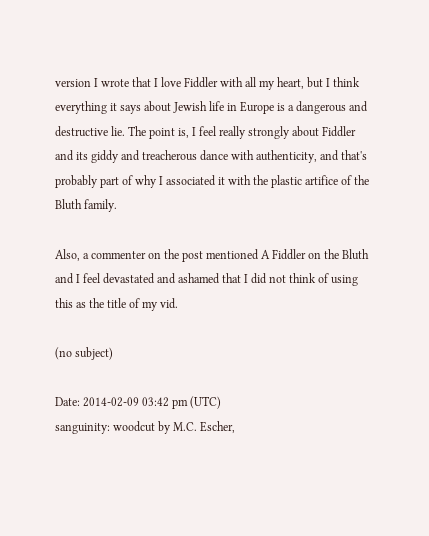version I wrote that I love Fiddler with all my heart, but I think everything it says about Jewish life in Europe is a dangerous and destructive lie. The point is, I feel really strongly about Fiddler and its giddy and treacherous dance with authenticity, and that's probably part of why I associated it with the plastic artifice of the Bluth family.

Also, a commenter on the post mentioned A Fiddler on the Bluth and I feel devastated and ashamed that I did not think of using this as the title of my vid.

(no subject)

Date: 2014-02-09 03:42 pm (UTC)
sanguinity: woodcut by M.C. Escher,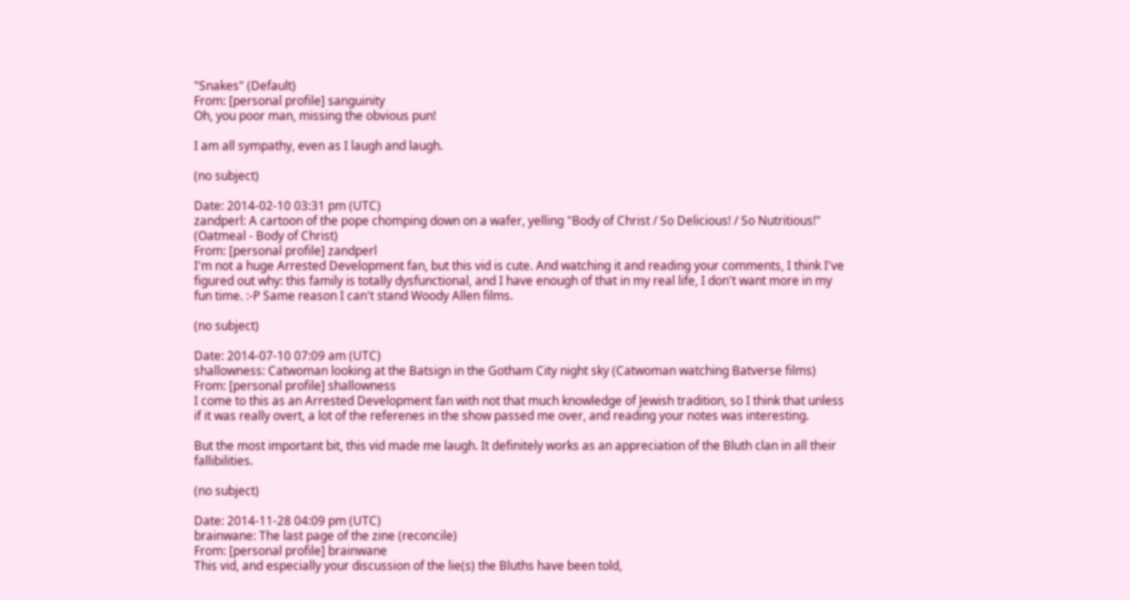"Snakes" (Default)
From: [personal profile] sanguinity
Oh, you poor man, missing the obvious pun!

I am all sympathy, even as I laugh and laugh.

(no subject)

Date: 2014-02-10 03:31 pm (UTC)
zandperl: A cartoon of the pope chomping down on a wafer, yelling "Body of Christ / So Delicious! / So Nutritious!" (Oatmeal - Body of Christ)
From: [personal profile] zandperl
I'm not a huge Arrested Development fan, but this vid is cute. And watching it and reading your comments, I think I've figured out why: this family is totally dysfunctional, and I have enough of that in my real life, I don't want more in my fun time. :-P Same reason I can't stand Woody Allen films.

(no subject)

Date: 2014-07-10 07:09 am (UTC)
shallowness: Catwoman looking at the Batsign in the Gotham City night sky (Catwoman watching Batverse films)
From: [personal profile] shallowness
I come to this as an Arrested Development fan with not that much knowledge of Jewish tradition, so I think that unless if it was really overt, a lot of the referenes in the show passed me over, and reading your notes was interesting.

But the most important bit, this vid made me laugh. It definitely works as an appreciation of the Bluth clan in all their fallibilities.

(no subject)

Date: 2014-11-28 04:09 pm (UTC)
brainwane: The last page of the zine (reconcile)
From: [personal profile] brainwane
This vid, and especially your discussion of the lie(s) the Bluths have been told,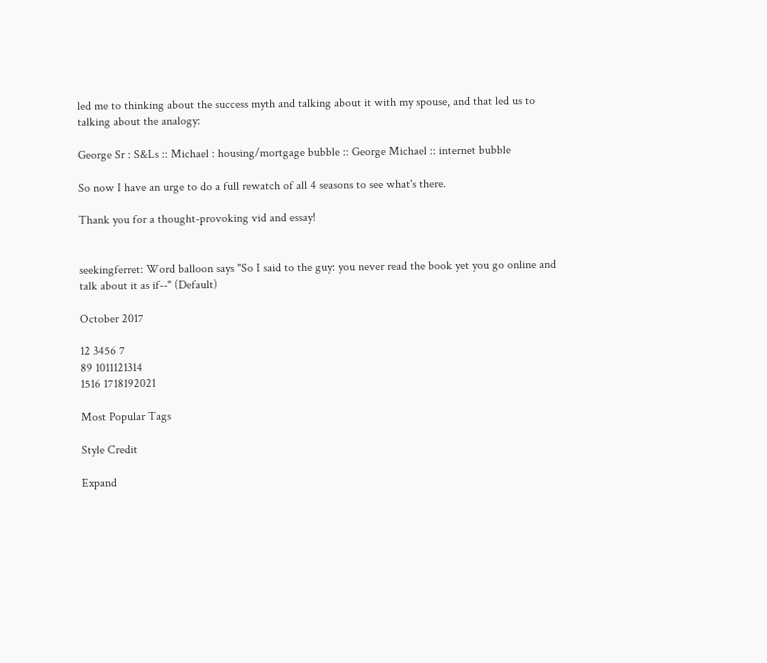led me to thinking about the success myth and talking about it with my spouse, and that led us to talking about the analogy:

George Sr : S&Ls :: Michael : housing/mortgage bubble :: George Michael :: internet bubble

So now I have an urge to do a full rewatch of all 4 seasons to see what's there.

Thank you for a thought-provoking vid and essay!


seekingferret: Word balloon says "So I said to the guy: you never read the book yet you go online and talk about it as if--" (Default)

October 2017

12 3456 7
89 1011121314
1516 1718192021

Most Popular Tags

Style Credit

Expand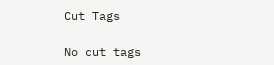Cut Tags

No cut tags